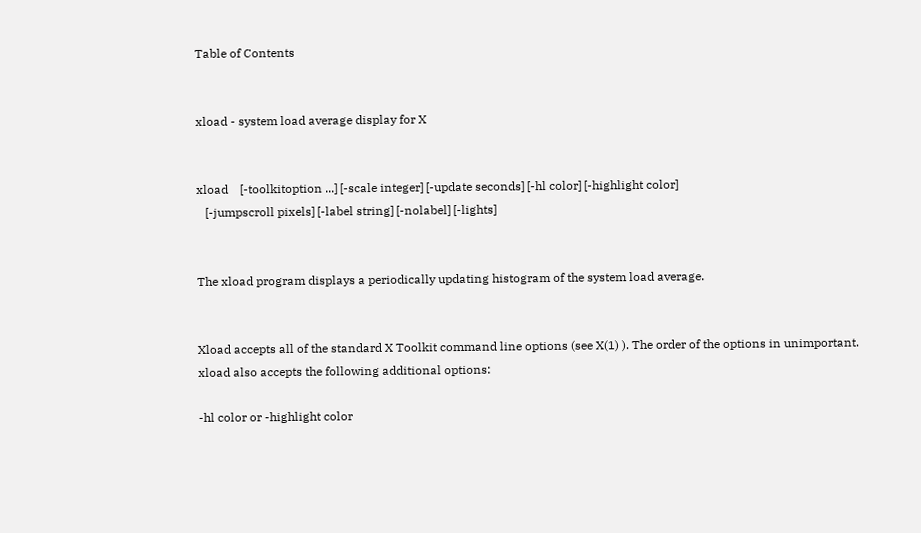Table of Contents


xload - system load average display for X


xload    [-toolkitoption ...] [-scale integer] [-update seconds] [-hl color] [-highlight color]
   [-jumpscroll pixels] [-label string] [-nolabel] [-lights]


The xload program displays a periodically updating histogram of the system load average.


Xload accepts all of the standard X Toolkit command line options (see X(1) ). The order of the options in unimportant. xload also accepts the following additional options:

-hl color or -highlight color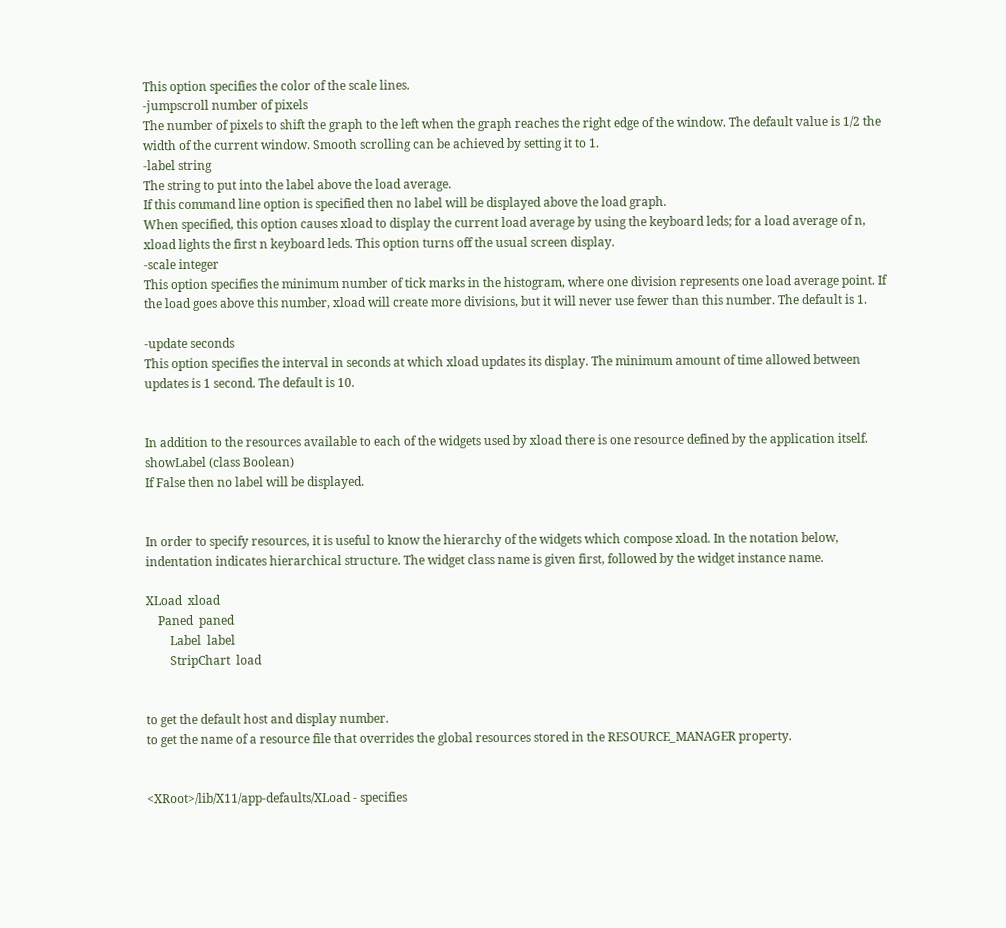This option specifies the color of the scale lines.
-jumpscroll number of pixels
The number of pixels to shift the graph to the left when the graph reaches the right edge of the window. The default value is 1/2 the width of the current window. Smooth scrolling can be achieved by setting it to 1.
-label string
The string to put into the label above the load average.
If this command line option is specified then no label will be displayed above the load graph.
When specified, this option causes xload to display the current load average by using the keyboard leds; for a load average of n, xload lights the first n keyboard leds. This option turns off the usual screen display.
-scale integer
This option specifies the minimum number of tick marks in the histogram, where one division represents one load average point. If the load goes above this number, xload will create more divisions, but it will never use fewer than this number. The default is 1.

-update seconds
This option specifies the interval in seconds at which xload updates its display. The minimum amount of time allowed between updates is 1 second. The default is 10.


In addition to the resources available to each of the widgets used by xload there is one resource defined by the application itself.
showLabel (class Boolean)
If False then no label will be displayed.


In order to specify resources, it is useful to know the hierarchy of the widgets which compose xload. In the notation below, indentation indicates hierarchical structure. The widget class name is given first, followed by the widget instance name.

XLoad  xload
    Paned  paned
        Label  label
        StripChart  load


to get the default host and display number.
to get the name of a resource file that overrides the global resources stored in the RESOURCE_MANAGER property.


<XRoot>/lib/X11/app-defaults/XLoad - specifies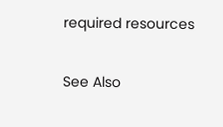required resources

See Also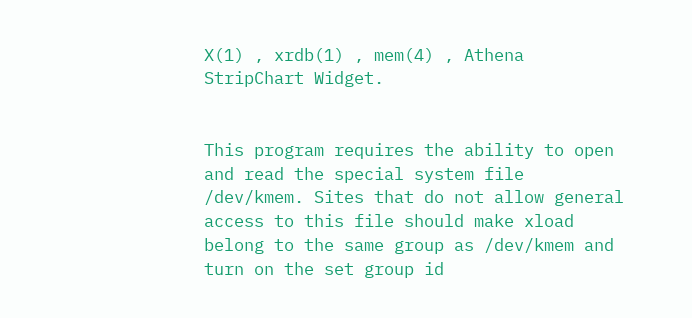X(1) , xrdb(1) , mem(4) , Athena StripChart Widget.


This program requires the ability to open and read the special system file /dev/kmem. Sites that do not allow general access to this file should make xload belong to the same group as /dev/kmem and turn on the set group id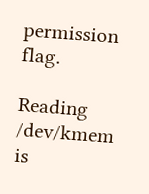permission flag.

Reading /dev/kmem is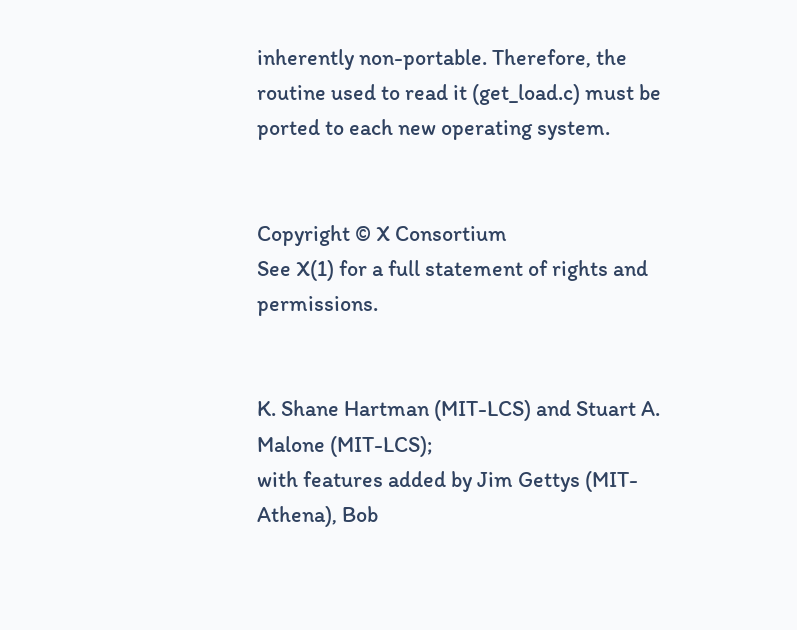inherently non-portable. Therefore, the routine used to read it (get_load.c) must be ported to each new operating system.


Copyright © X Consortium
See X(1) for a full statement of rights and permissions.


K. Shane Hartman (MIT-LCS) and Stuart A. Malone (MIT-LCS);
with features added by Jim Gettys (MIT-Athena), Bob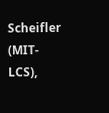Scheifler (MIT-LCS),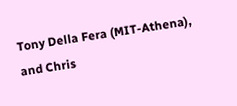Tony Della Fera (MIT-Athena), and Chris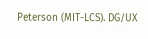Peterson (MIT-LCS). DG/UX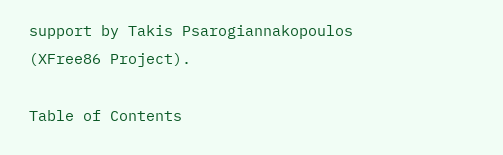support by Takis Psarogiannakopoulos (XFree86 Project).

Table of Contents